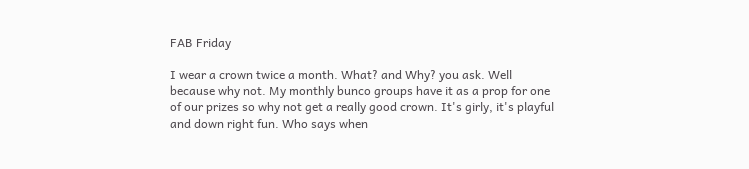FAB Friday

I wear a crown twice a month. What? and Why? you ask. Well because why not. My monthly bunco groups have it as a prop for one of our prizes so why not get a really good crown. It's girly, it's playful and down right fun. Who says when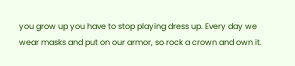you grow up you have to stop playing dress up. Every day we wear masks and put on our armor, so rock a crown and own it.